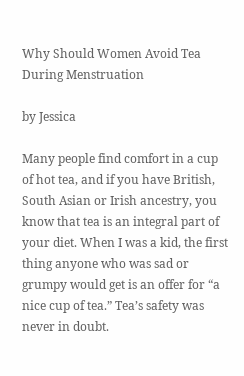Why Should Women Avoid Tea During Menstruation

by Jessica

Many people find comfort in a cup of hot tea, and if you have British, South Asian or Irish ancestry, you know that tea is an integral part of your diet. When I was a kid, the first thing anyone who was sad or grumpy would get is an offer for “a nice cup of tea.” Tea’s safety was never in doubt.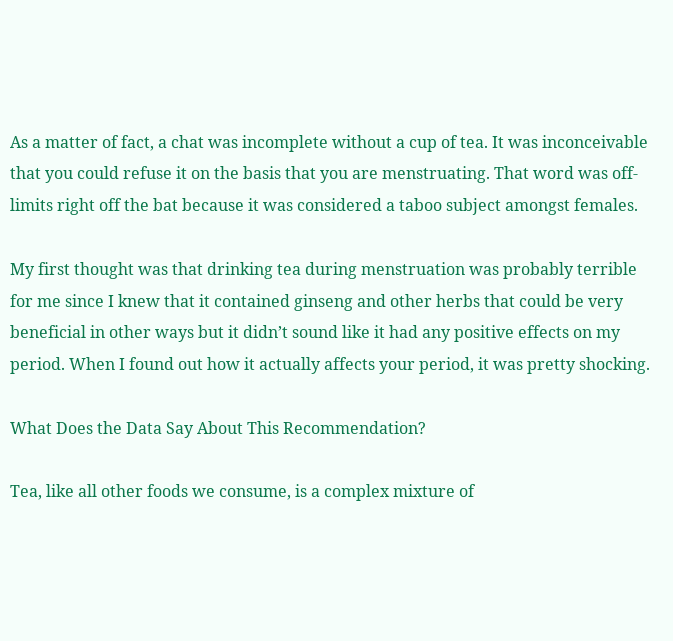As a matter of fact, a chat was incomplete without a cup of tea. It was inconceivable that you could refuse it on the basis that you are menstruating. That word was off-limits right off the bat because it was considered a taboo subject amongst females.

My first thought was that drinking tea during menstruation was probably terrible for me since I knew that it contained ginseng and other herbs that could be very beneficial in other ways but it didn’t sound like it had any positive effects on my period. When I found out how it actually affects your period, it was pretty shocking.

What Does the Data Say About This Recommendation?

Tea, like all other foods we consume, is a complex mixture of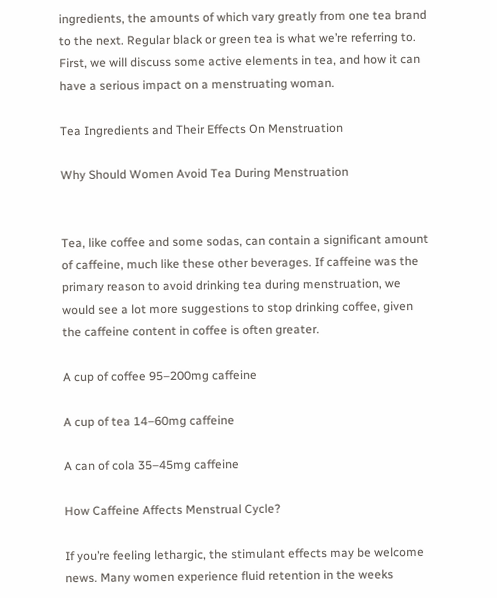ingredients, the amounts of which vary greatly from one tea brand to the next. Regular black or green tea is what we’re referring to. First, we will discuss some active elements in tea, and how it can have a serious impact on a menstruating woman.

Tea Ingredients and Their Effects On Menstruation

Why Should Women Avoid Tea During Menstruation


Tea, like coffee and some sodas, can contain a significant amount of caffeine, much like these other beverages. If caffeine was the primary reason to avoid drinking tea during menstruation, we would see a lot more suggestions to stop drinking coffee, given the caffeine content in coffee is often greater.

A cup of coffee 95–200mg caffeine

A cup of tea 14–60mg caffeine

A can of cola 35–45mg caffeine

How Caffeine Affects Menstrual Cycle?

If you’re feeling lethargic, the stimulant effects may be welcome news. Many women experience fluid retention in the weeks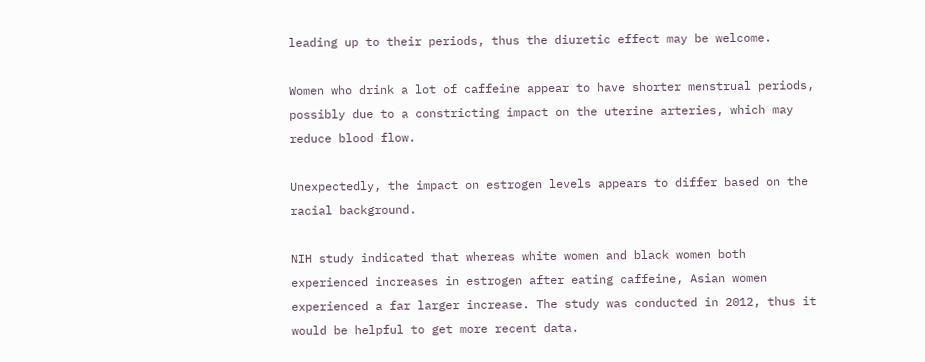leading up to their periods, thus the diuretic effect may be welcome.

Women who drink a lot of caffeine appear to have shorter menstrual periods, possibly due to a constricting impact on the uterine arteries, which may reduce blood flow.

Unexpectedly, the impact on estrogen levels appears to differ based on the racial background.

NIH study indicated that whereas white women and black women both experienced increases in estrogen after eating caffeine, Asian women experienced a far larger increase. The study was conducted in 2012, thus it would be helpful to get more recent data.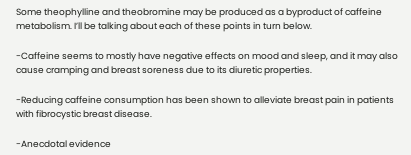Some theophylline and theobromine may be produced as a byproduct of caffeine metabolism. I’ll be talking about each of these points in turn below.

-Caffeine seems to mostly have negative effects on mood and sleep, and it may also cause cramping and breast soreness due to its diuretic properties.

-Reducing caffeine consumption has been shown to alleviate breast pain in patients with fibrocystic breast disease.

-Anecdotal evidence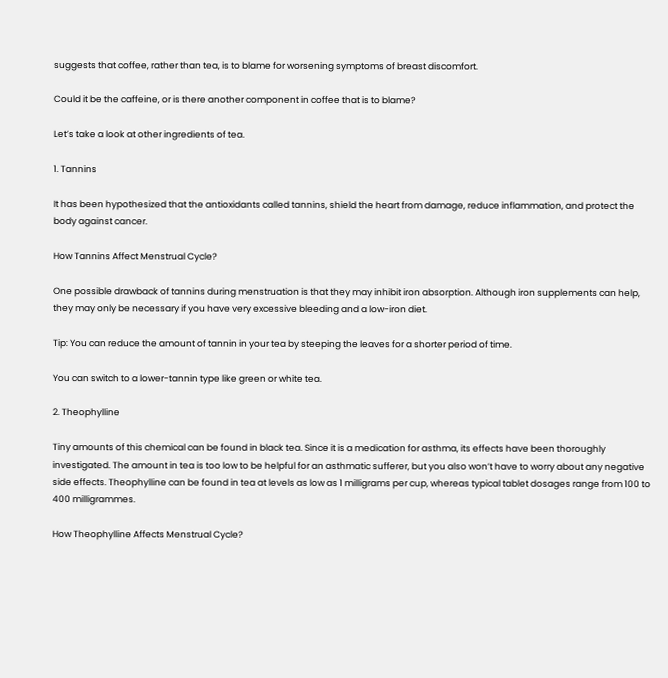suggests that coffee, rather than tea, is to blame for worsening symptoms of breast discomfort.

Could it be the caffeine, or is there another component in coffee that is to blame?

Let’s take a look at other ingredients of tea.

1. Tannins

It has been hypothesized that the antioxidants called tannins, shield the heart from damage, reduce inflammation, and protect the body against cancer.

How Tannins Affect Menstrual Cycle?

One possible drawback of tannins during menstruation is that they may inhibit iron absorption. Although iron supplements can help, they may only be necessary if you have very excessive bleeding and a low-iron diet.

Tip: You can reduce the amount of tannin in your tea by steeping the leaves for a shorter period of time.

You can switch to a lower-tannin type like green or white tea.

2. Theophylline

Tiny amounts of this chemical can be found in black tea. Since it is a medication for asthma, its effects have been thoroughly investigated. The amount in tea is too low to be helpful for an asthmatic sufferer, but you also won’t have to worry about any negative side effects. Theophylline can be found in tea at levels as low as 1 milligrams per cup, whereas typical tablet dosages range from 100 to 400 milligrammes.

How Theophylline Affects Menstrual Cycle?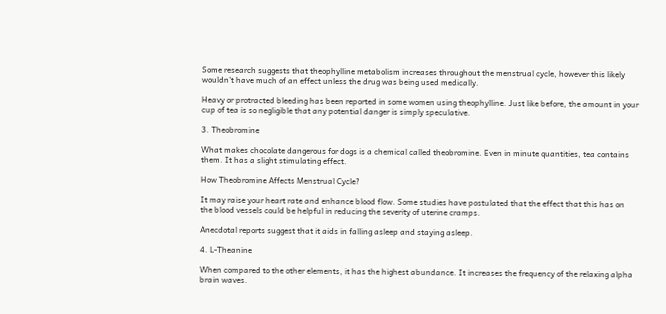Some research suggests that theophylline metabolism increases throughout the menstrual cycle, however this likely wouldn’t have much of an effect unless the drug was being used medically.

Heavy or protracted bleeding has been reported in some women using theophylline. Just like before, the amount in your cup of tea is so negligible that any potential danger is simply speculative.

3. Theobromine

What makes chocolate dangerous for dogs is a chemical called theobromine. Even in minute quantities, tea contains them. It has a slight stimulating effect.

How Theobromine Affects Menstrual Cycle?

It may raise your heart rate and enhance blood flow. Some studies have postulated that the effect that this has on the blood vessels could be helpful in reducing the severity of uterine cramps.

Anecdotal reports suggest that it aids in falling asleep and staying asleep.

4. L-Theanine

When compared to the other elements, it has the highest abundance. It increases the frequency of the relaxing alpha brain waves.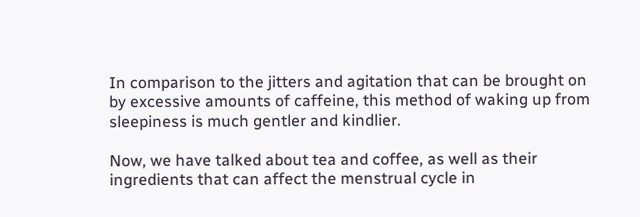In comparison to the jitters and agitation that can be brought on by excessive amounts of caffeine, this method of waking up from sleepiness is much gentler and kindlier.

Now, we have talked about tea and coffee, as well as their ingredients that can affect the menstrual cycle in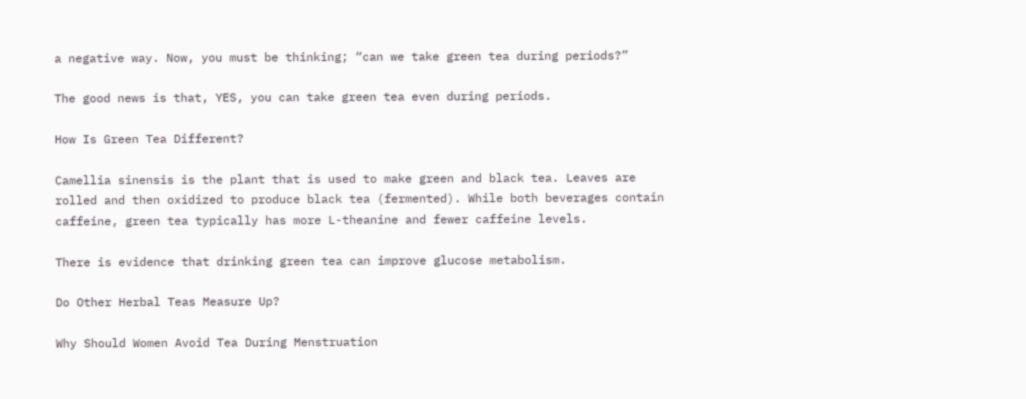a negative way. Now, you must be thinking; “can we take green tea during periods?”

The good news is that, YES, you can take green tea even during periods.

How Is Green Tea Different?

Camellia sinensis is the plant that is used to make green and black tea. Leaves are rolled and then oxidized to produce black tea (fermented). While both beverages contain caffeine, green tea typically has more L-theanine and fewer caffeine levels.

There is evidence that drinking green tea can improve glucose metabolism.

Do Other Herbal Teas Measure Up?

Why Should Women Avoid Tea During Menstruation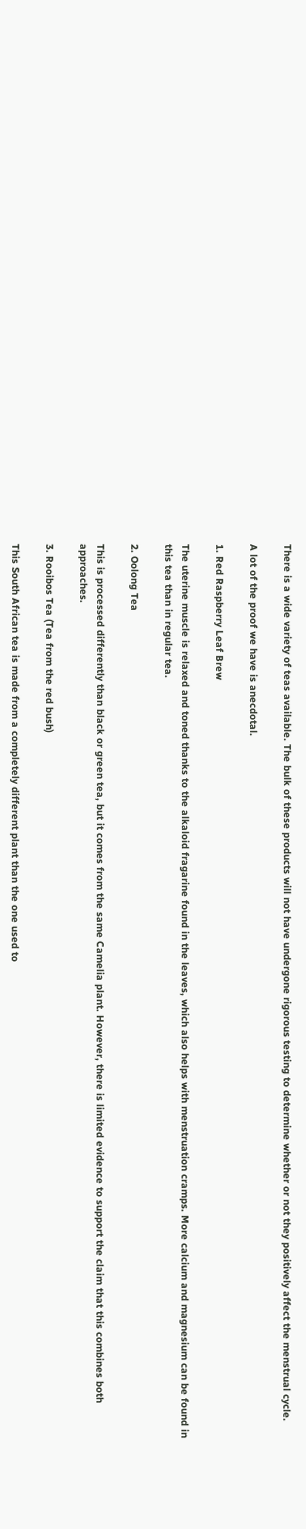There is a wide variety of teas available. The bulk of these products will not have undergone rigorous testing to determine whether or not they positively affect the menstrual cycle.

A lot of the proof we have is anecdotal.

1. Red Raspberry Leaf Brew

The uterine muscle is relaxed and toned thanks to the alkaloid fragarine found in the leaves, which also helps with menstruation cramps. More calcium and magnesium can be found in this tea than in regular tea.

2. Oolong Tea

This is processed differently than black or green tea, but it comes from the same Camelia plant. However, there is limited evidence to support the claim that this combines both approaches.

3. Rooibos Tea (Tea from the red bush)

This South African tea is made from a completely different plant than the one used to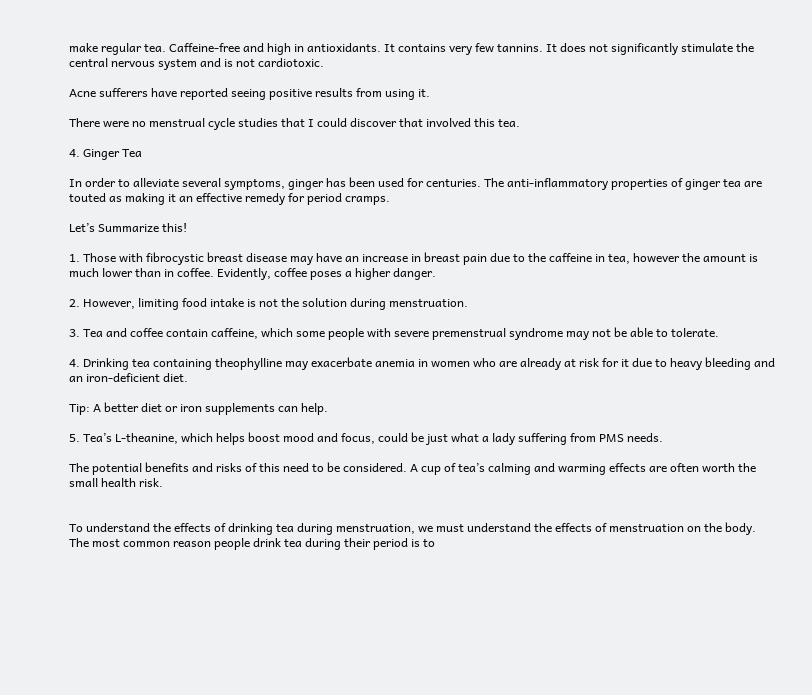make regular tea. Caffeine-free and high in antioxidants. It contains very few tannins. It does not significantly stimulate the central nervous system and is not cardiotoxic.

Acne sufferers have reported seeing positive results from using it.

There were no menstrual cycle studies that I could discover that involved this tea.

4. Ginger Tea

In order to alleviate several symptoms, ginger has been used for centuries. The anti-inflammatory properties of ginger tea are touted as making it an effective remedy for period cramps.

Let’s Summarize this!

1. Those with fibrocystic breast disease may have an increase in breast pain due to the caffeine in tea, however the amount is much lower than in coffee. Evidently, coffee poses a higher danger.

2. However, limiting food intake is not the solution during menstruation.

3. Tea and coffee contain caffeine, which some people with severe premenstrual syndrome may not be able to tolerate.

4. Drinking tea containing theophylline may exacerbate anemia in women who are already at risk for it due to heavy bleeding and an iron-deficient diet.

Tip: A better diet or iron supplements can help.

5. Tea’s L-theanine, which helps boost mood and focus, could be just what a lady suffering from PMS needs.

The potential benefits and risks of this need to be considered. A cup of tea’s calming and warming effects are often worth the small health risk.


To understand the effects of drinking tea during menstruation, we must understand the effects of menstruation on the body. The most common reason people drink tea during their period is to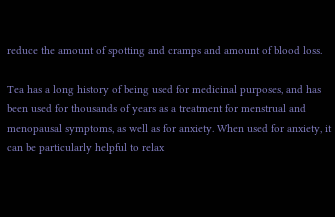reduce the amount of spotting and cramps and amount of blood loss.

Tea has a long history of being used for medicinal purposes, and has been used for thousands of years as a treatment for menstrual and menopausal symptoms, as well as for anxiety. When used for anxiety, it can be particularly helpful to relax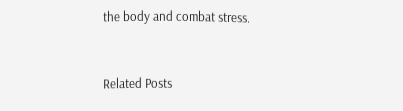the body and combat stress.


Related Posts